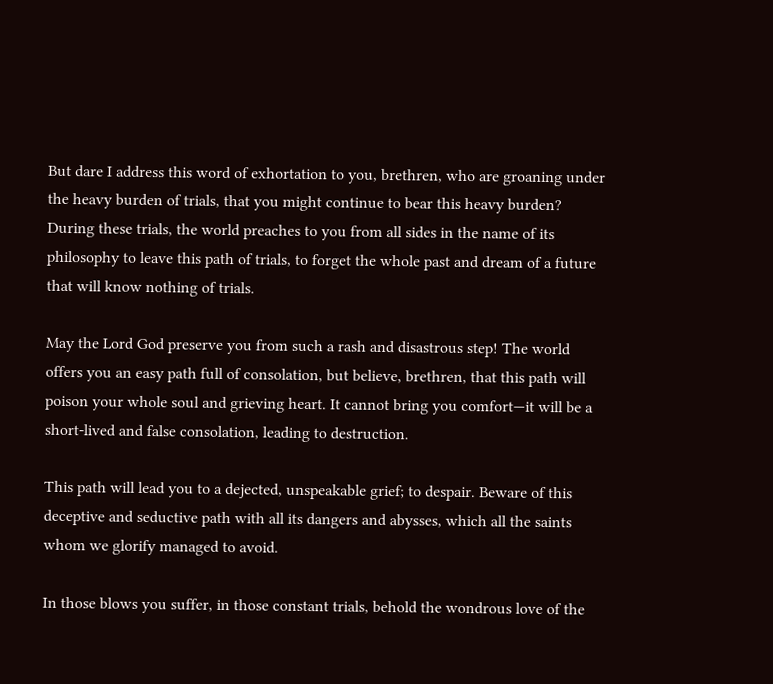But dare I address this word of exhortation to you, brethren, who are groaning under the heavy burden of trials, that you might continue to bear this heavy burden? During these trials, the world preaches to you from all sides in the name of its philosophy to leave this path of trials, to forget the whole past and dream of a future that will know nothing of trials.

May the Lord God preserve you from such a rash and disastrous step! The world offers you an easy path full of consolation, but believe, brethren, that this path will poison your whole soul and grieving heart. It cannot bring you comfort—it will be a short-lived and false consolation, leading to destruction.

This path will lead you to a dejected, unspeakable grief; to despair. Beware of this deceptive and seductive path with all its dangers and abysses, which all the saints whom we glorify managed to avoid.

In those blows you suffer, in those constant trials, behold the wondrous love of the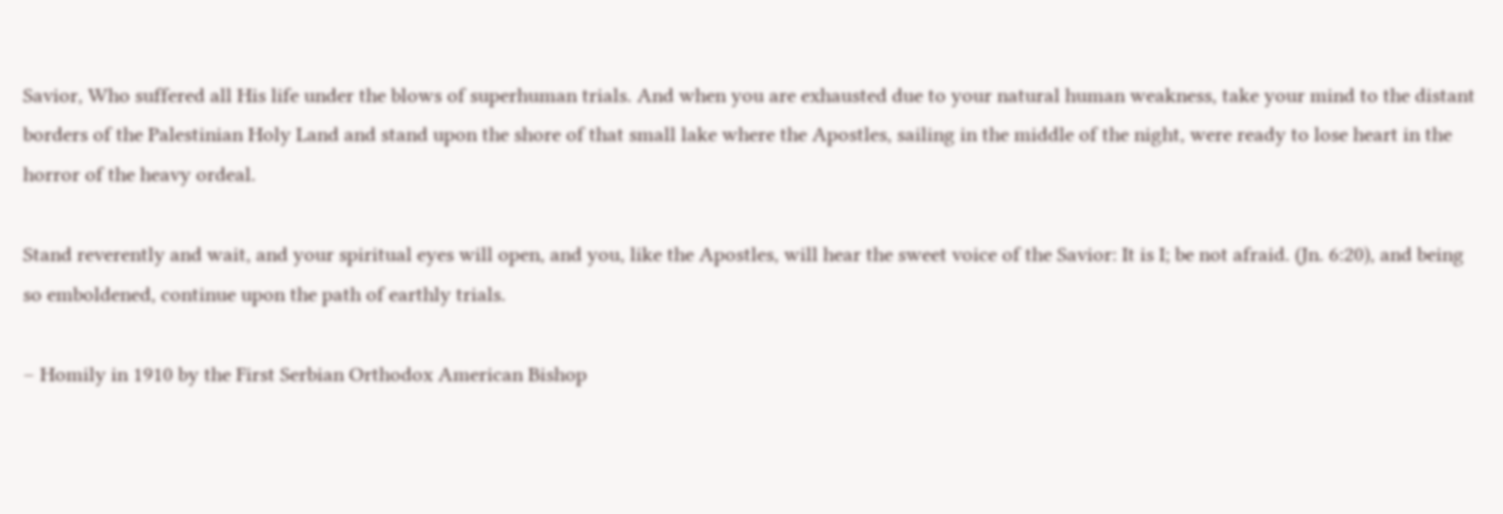Savior, Who suffered all His life under the blows of superhuman trials. And when you are exhausted due to your natural human weakness, take your mind to the distant borders of the Palestinian Holy Land and stand upon the shore of that small lake where the Apostles, sailing in the middle of the night, were ready to lose heart in the horror of the heavy ordeal.

Stand reverently and wait, and your spiritual eyes will open, and you, like the Apostles, will hear the sweet voice of the Savior: It is I; be not afraid. (Jn. 6:20), and being so emboldened, continue upon the path of earthly trials.

– Homily in 1910 by the First Serbian Orthodox American Bishop